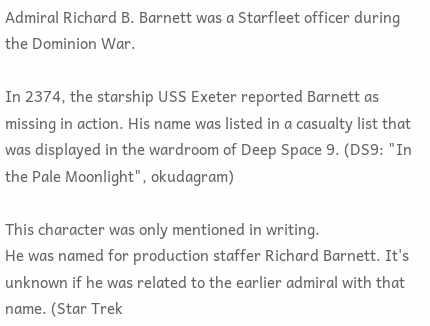Admiral Richard B. Barnett was a Starfleet officer during the Dominion War.

In 2374, the starship USS Exeter reported Barnett as missing in action. His name was listed in a casualty list that was displayed in the wardroom of Deep Space 9. (DS9: "In the Pale Moonlight", okudagram)

This character was only mentioned in writing.
He was named for production staffer Richard Barnett. It's unknown if he was related to the earlier admiral with that name. (Star Trek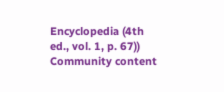Encyclopedia (4th ed., vol. 1, p. 67))
Community content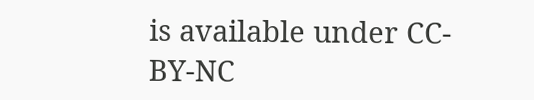is available under CC-BY-NC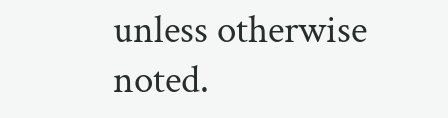unless otherwise noted.